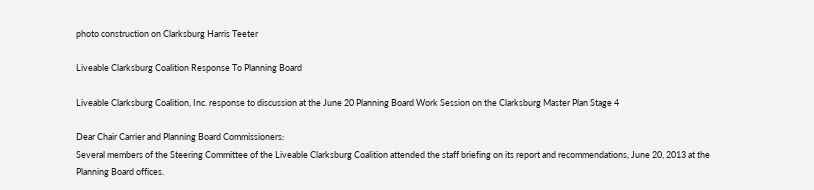photo construction on Clarksburg Harris Teeter

Liveable Clarksburg Coalition Response To Planning Board

Liveable Clarksburg Coalition, Inc. response to discussion at the June 20 Planning Board Work Session on the Clarksburg Master Plan Stage 4

Dear Chair Carrier and Planning Board Commissioners:
Several members of the Steering Committee of the Liveable Clarksburg Coalition attended the staff briefing on its report and recommendations, June 20, 2013 at the Planning Board offices.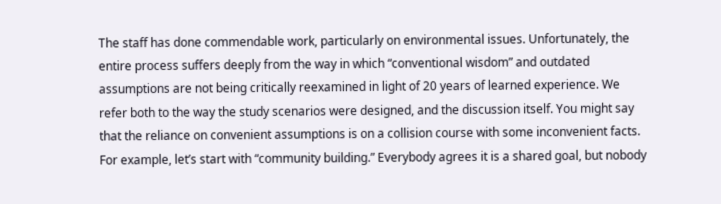The staff has done commendable work, particularly on environmental issues. Unfortunately, the entire process suffers deeply from the way in which “conventional wisdom” and outdated assumptions are not being critically reexamined in light of 20 years of learned experience. We refer both to the way the study scenarios were designed, and the discussion itself. You might say that the reliance on convenient assumptions is on a collision course with some inconvenient facts.
For example, let’s start with “community building.” Everybody agrees it is a shared goal, but nobody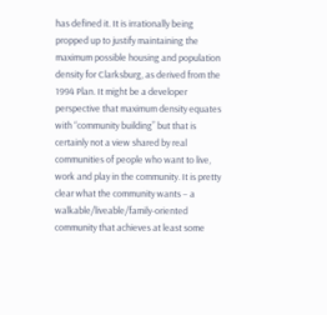has defined it. It is irrationally being propped up to justify maintaining the maximum possible housing and population density for Clarksburg, as derived from the 1994 Plan. It might be a developer perspective that maximum density equates with “community building” but that is certainly not a view shared by real communities of people who want to live, work and play in the community. It is pretty clear what the community wants – a walkable/liveable/family-oriented community that achieves at least some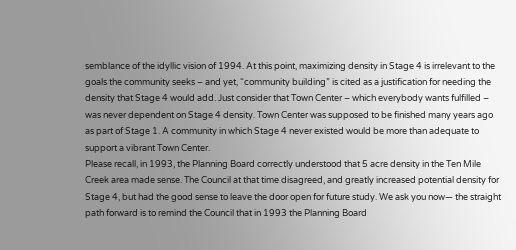semblance of the idyllic vision of 1994. At this point, maximizing density in Stage 4 is irrelevant to the goals the community seeks – and yet, “community building” is cited as a justification for needing the density that Stage 4 would add. Just consider that Town Center – which everybody wants fulfilled – was never dependent on Stage 4 density. Town Center was supposed to be finished many years ago as part of Stage 1. A community in which Stage 4 never existed would be more than adequate to support a vibrant Town Center.
Please recall, in 1993, the Planning Board correctly understood that 5 acre density in the Ten Mile Creek area made sense. The Council at that time disagreed, and greatly increased potential density for Stage 4, but had the good sense to leave the door open for future study. We ask you now— the straight path forward is to remind the Council that in 1993 the Planning Board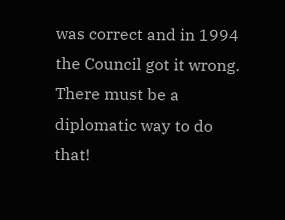was correct and in 1994 the Council got it wrong. There must be a diplomatic way to do that!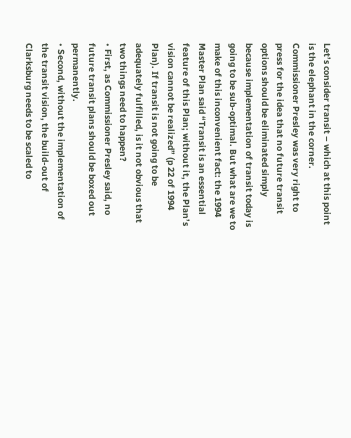Let’s consider transit – which at this point is the elephant in the corner. Commissioner Presley was very right to press for the idea that no future transit options should be eliminated simply because implementation of transit today is going to be sub-optimal. But what are we to make of this inconvenient fact: the 1994 Master Plan said “Transit is an essential feature of this Plan; without it, the Plan’s vision cannot be realized” (p 22 of 1994 Plan). If transit is not going to be adequately fulfilled, is it not obvious that two things need to happen?
• First, as Commissioner Presley said, no future transit plans should be boxed out permanently.
• Second, without the implementation of the transit vision, the build-out of Clarksburg needs to be scaled to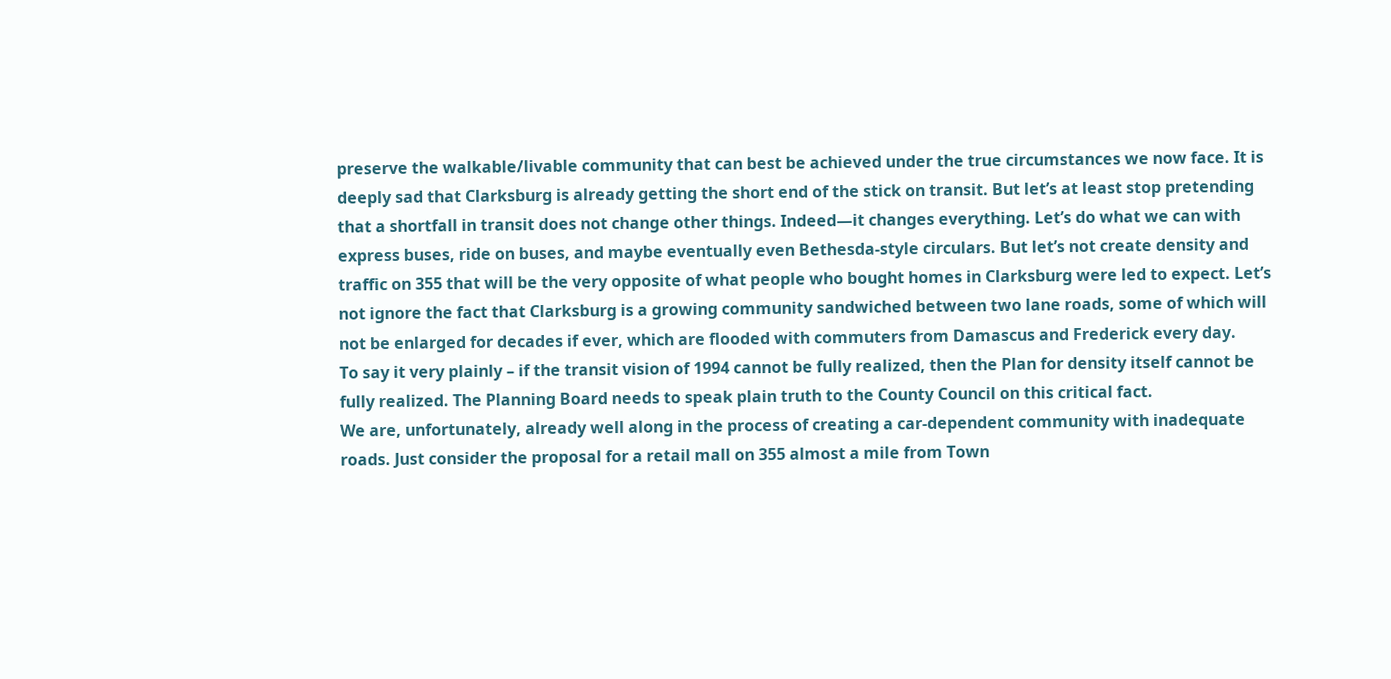preserve the walkable/livable community that can best be achieved under the true circumstances we now face. It is deeply sad that Clarksburg is already getting the short end of the stick on transit. But let’s at least stop pretending that a shortfall in transit does not change other things. Indeed—it changes everything. Let’s do what we can with express buses, ride on buses, and maybe eventually even Bethesda-style circulars. But let’s not create density and traffic on 355 that will be the very opposite of what people who bought homes in Clarksburg were led to expect. Let’s not ignore the fact that Clarksburg is a growing community sandwiched between two lane roads, some of which will not be enlarged for decades if ever, which are flooded with commuters from Damascus and Frederick every day.
To say it very plainly – if the transit vision of 1994 cannot be fully realized, then the Plan for density itself cannot be fully realized. The Planning Board needs to speak plain truth to the County Council on this critical fact.
We are, unfortunately, already well along in the process of creating a car-dependent community with inadequate roads. Just consider the proposal for a retail mall on 355 almost a mile from Town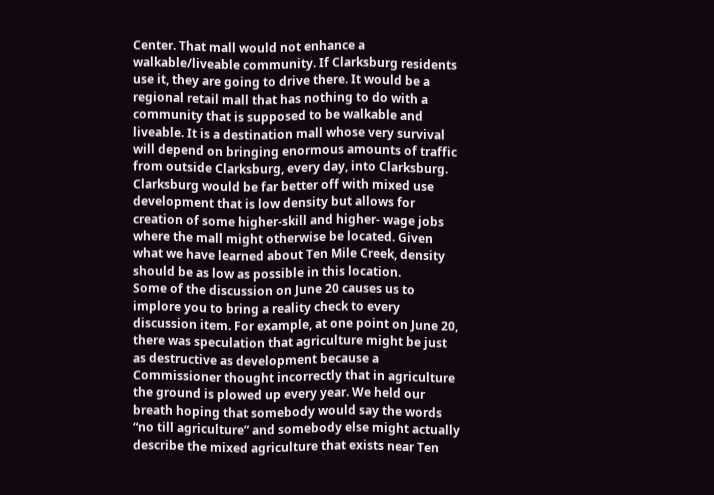Center. That mall would not enhance a walkable/liveable community. If Clarksburg residents use it, they are going to drive there. It would be a regional retail mall that has nothing to do with a community that is supposed to be walkable and liveable. It is a destination mall whose very survival will depend on bringing enormous amounts of traffic from outside Clarksburg, every day, into Clarksburg. Clarksburg would be far better off with mixed use development that is low density but allows for creation of some higher-skill and higher- wage jobs where the mall might otherwise be located. Given what we have learned about Ten Mile Creek, density should be as low as possible in this location.
Some of the discussion on June 20 causes us to implore you to bring a reality check to every discussion item. For example, at one point on June 20, there was speculation that agriculture might be just as destructive as development because a Commissioner thought incorrectly that in agriculture the ground is plowed up every year. We held our breath hoping that somebody would say the words “no till agriculture” and somebody else might actually describe the mixed agriculture that exists near Ten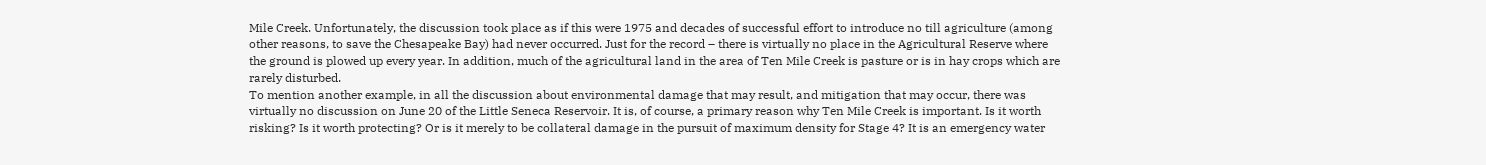Mile Creek. Unfortunately, the discussion took place as if this were 1975 and decades of successful effort to introduce no till agriculture (among other reasons, to save the Chesapeake Bay) had never occurred. Just for the record – there is virtually no place in the Agricultural Reserve where the ground is plowed up every year. In addition, much of the agricultural land in the area of Ten Mile Creek is pasture or is in hay crops which are rarely disturbed.
To mention another example, in all the discussion about environmental damage that may result, and mitigation that may occur, there was virtually no discussion on June 20 of the Little Seneca Reservoir. It is, of course, a primary reason why Ten Mile Creek is important. Is it worth risking? Is it worth protecting? Or is it merely to be collateral damage in the pursuit of maximum density for Stage 4? It is an emergency water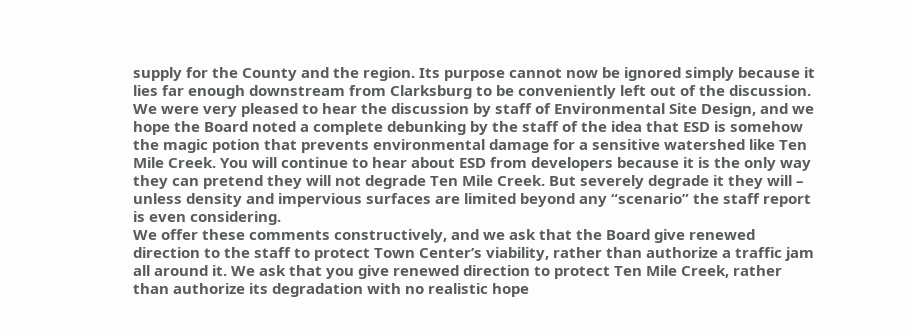supply for the County and the region. Its purpose cannot now be ignored simply because it lies far enough downstream from Clarksburg to be conveniently left out of the discussion.
We were very pleased to hear the discussion by staff of Environmental Site Design, and we hope the Board noted a complete debunking by the staff of the idea that ESD is somehow the magic potion that prevents environmental damage for a sensitive watershed like Ten Mile Creek. You will continue to hear about ESD from developers because it is the only way they can pretend they will not degrade Ten Mile Creek. But severely degrade it they will – unless density and impervious surfaces are limited beyond any “scenario” the staff report is even considering.
We offer these comments constructively, and we ask that the Board give renewed direction to the staff to protect Town Center’s viability, rather than authorize a traffic jam all around it. We ask that you give renewed direction to protect Ten Mile Creek, rather than authorize its degradation with no realistic hope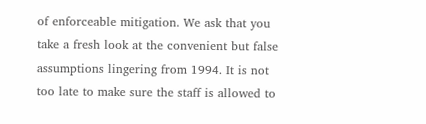of enforceable mitigation. We ask that you take a fresh look at the convenient but false assumptions lingering from 1994. It is not too late to make sure the staff is allowed to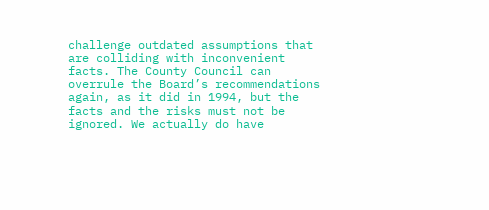challenge outdated assumptions that are colliding with inconvenient facts. The County Council can overrule the Board’s recommendations again, as it did in 1994, but the facts and the risks must not be ignored. We actually do have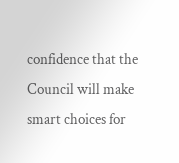confidence that the Council will make smart choices for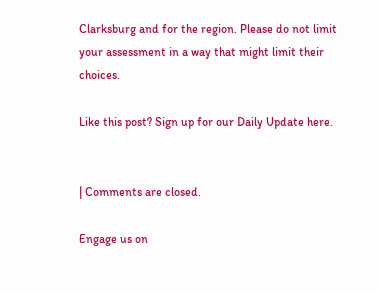Clarksburg and for the region. Please do not limit your assessment in a way that might limit their choices.

Like this post? Sign up for our Daily Update here.


| Comments are closed.

Engage us on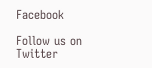Facebook

Follow us on Twitter